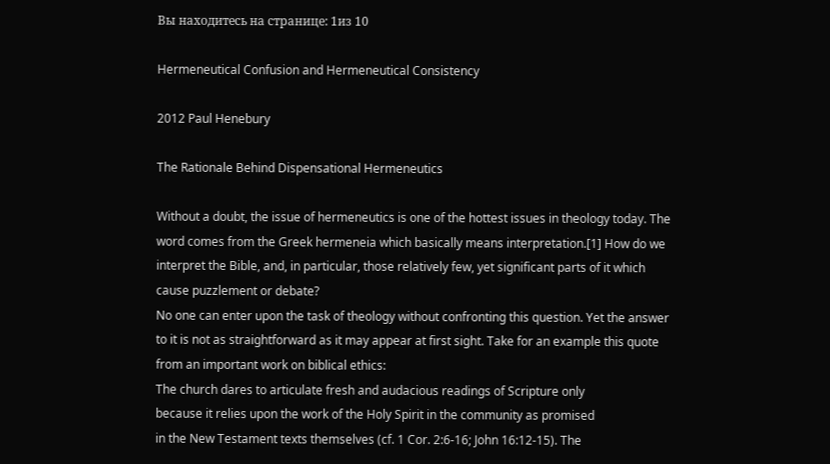Вы находитесь на странице: 1из 10

Hermeneutical Confusion and Hermeneutical Consistency

2012 Paul Henebury

The Rationale Behind Dispensational Hermeneutics

Without a doubt, the issue of hermeneutics is one of the hottest issues in theology today. The
word comes from the Greek hermeneia which basically means interpretation.[1] How do we
interpret the Bible, and, in particular, those relatively few, yet significant parts of it which
cause puzzlement or debate?
No one can enter upon the task of theology without confronting this question. Yet the answer
to it is not as straightforward as it may appear at first sight. Take for an example this quote
from an important work on biblical ethics:
The church dares to articulate fresh and audacious readings of Scripture only
because it relies upon the work of the Holy Spirit in the community as promised
in the New Testament texts themselves (cf. 1 Cor. 2:6-16; John 16:12-15). The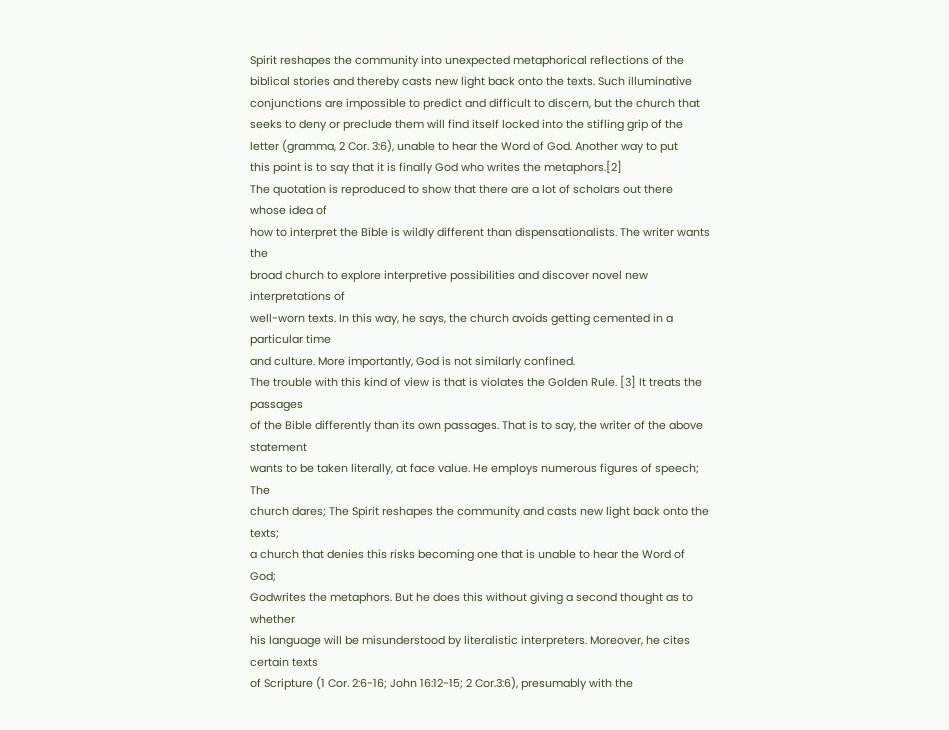Spirit reshapes the community into unexpected metaphorical reflections of the
biblical stories and thereby casts new light back onto the texts. Such illuminative
conjunctions are impossible to predict and difficult to discern, but the church that
seeks to deny or preclude them will find itself locked into the stifling grip of the
letter (gramma, 2 Cor. 3:6), unable to hear the Word of God. Another way to put
this point is to say that it is finally God who writes the metaphors.[2]
The quotation is reproduced to show that there are a lot of scholars out there whose idea of
how to interpret the Bible is wildly different than dispensationalists. The writer wants the
broad church to explore interpretive possibilities and discover novel new interpretations of
well-worn texts. In this way, he says, the church avoids getting cemented in a particular time
and culture. More importantly, God is not similarly confined.
The trouble with this kind of view is that is violates the Golden Rule. [3] It treats the passages
of the Bible differently than its own passages. That is to say, the writer of the above statement
wants to be taken literally, at face value. He employs numerous figures of speech; The
church dares; The Spirit reshapes the community and casts new light back onto the texts;
a church that denies this risks becoming one that is unable to hear the Word of God;
Godwrites the metaphors. But he does this without giving a second thought as to whether
his language will be misunderstood by literalistic interpreters. Moreover, he cites certain texts
of Scripture (1 Cor. 2:6-16; John 16:12-15; 2 Cor.3:6), presumably with the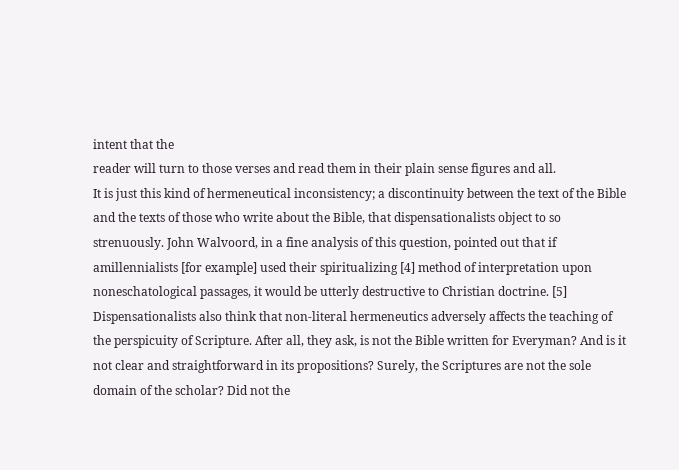intent that the
reader will turn to those verses and read them in their plain sense figures and all.
It is just this kind of hermeneutical inconsistency; a discontinuity between the text of the Bible
and the texts of those who write about the Bible, that dispensationalists object to so
strenuously. John Walvoord, in a fine analysis of this question, pointed out that if
amillennialists [for example] used their spiritualizing [4] method of interpretation upon noneschatological passages, it would be utterly destructive to Christian doctrine. [5]
Dispensationalists also think that non-literal hermeneutics adversely affects the teaching of
the perspicuity of Scripture. After all, they ask, is not the Bible written for Everyman? And is it
not clear and straightforward in its propositions? Surely, the Scriptures are not the sole
domain of the scholar? Did not the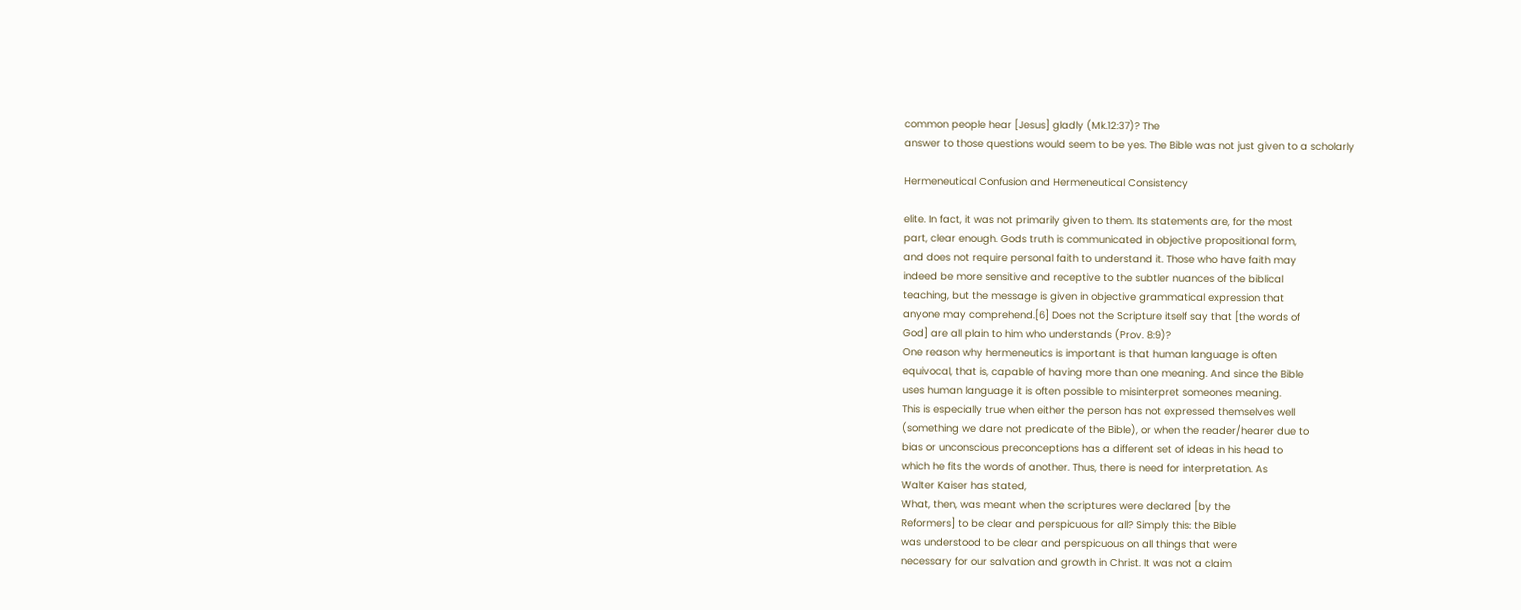common people hear [Jesus] gladly (Mk.12:37)? The
answer to those questions would seem to be yes. The Bible was not just given to a scholarly

Hermeneutical Confusion and Hermeneutical Consistency

elite. In fact, it was not primarily given to them. Its statements are, for the most
part, clear enough. Gods truth is communicated in objective propositional form,
and does not require personal faith to understand it. Those who have faith may
indeed be more sensitive and receptive to the subtler nuances of the biblical
teaching, but the message is given in objective grammatical expression that
anyone may comprehend.[6] Does not the Scripture itself say that [the words of
God] are all plain to him who understands (Prov. 8:9)?
One reason why hermeneutics is important is that human language is often
equivocal, that is, capable of having more than one meaning. And since the Bible
uses human language it is often possible to misinterpret someones meaning.
This is especially true when either the person has not expressed themselves well
(something we dare not predicate of the Bible), or when the reader/hearer due to
bias or unconscious preconceptions has a different set of ideas in his head to
which he fits the words of another. Thus, there is need for interpretation. As
Walter Kaiser has stated,
What, then, was meant when the scriptures were declared [by the
Reformers] to be clear and perspicuous for all? Simply this: the Bible
was understood to be clear and perspicuous on all things that were
necessary for our salvation and growth in Christ. It was not a claim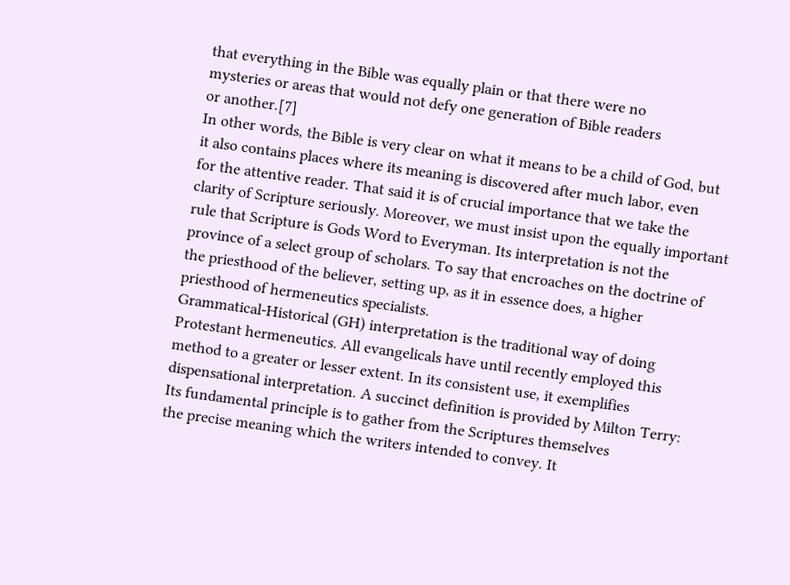that everything in the Bible was equally plain or that there were no
mysteries or areas that would not defy one generation of Bible readers
or another.[7]
In other words, the Bible is very clear on what it means to be a child of God, but
it also contains places where its meaning is discovered after much labor, even
for the attentive reader. That said it is of crucial importance that we take the
clarity of Scripture seriously. Moreover, we must insist upon the equally important
rule that Scripture is Gods Word to Everyman. Its interpretation is not the
province of a select group of scholars. To say that encroaches on the doctrine of
the priesthood of the believer, setting up, as it in essence does, a higher
priesthood of hermeneutics specialists.
Grammatical-Historical (GH) interpretation is the traditional way of doing
Protestant hermeneutics. All evangelicals have until recently employed this
method to a greater or lesser extent. In its consistent use, it exemplifies
dispensational interpretation. A succinct definition is provided by Milton Terry:
Its fundamental principle is to gather from the Scriptures themselves
the precise meaning which the writers intended to convey. It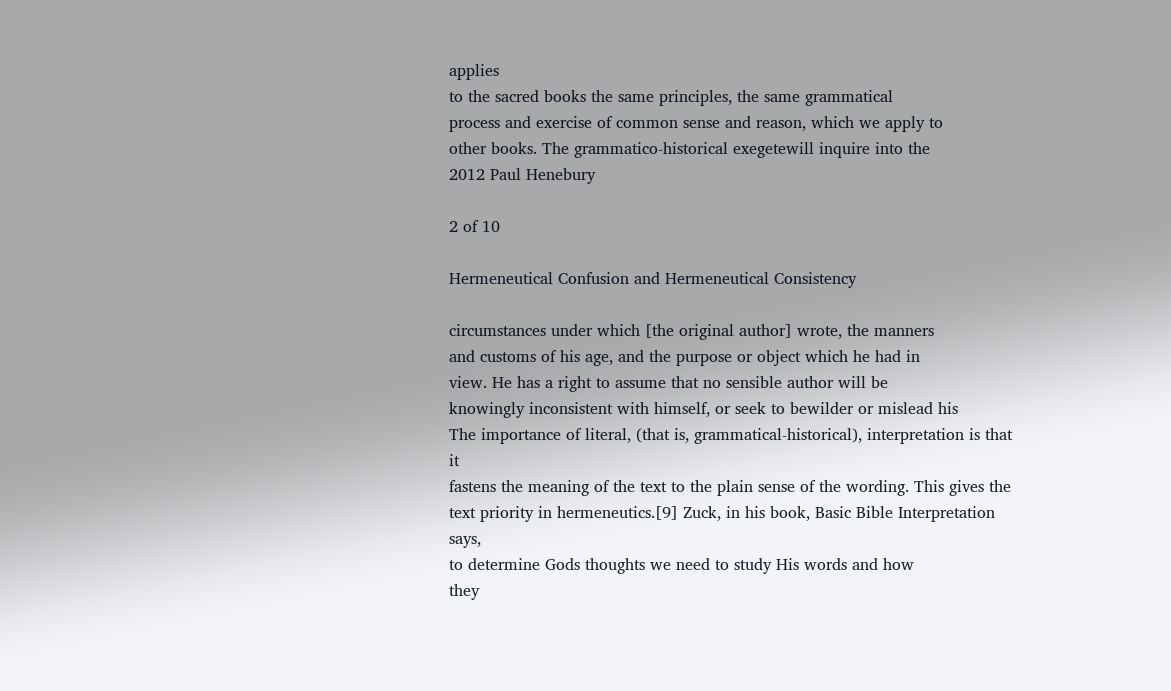applies
to the sacred books the same principles, the same grammatical
process and exercise of common sense and reason, which we apply to
other books. The grammatico-historical exegetewill inquire into the
2012 Paul Henebury

2 of 10

Hermeneutical Confusion and Hermeneutical Consistency

circumstances under which [the original author] wrote, the manners
and customs of his age, and the purpose or object which he had in
view. He has a right to assume that no sensible author will be
knowingly inconsistent with himself, or seek to bewilder or mislead his
The importance of literal, (that is, grammatical-historical), interpretation is that it
fastens the meaning of the text to the plain sense of the wording. This gives the
text priority in hermeneutics.[9] Zuck, in his book, Basic Bible Interpretation says,
to determine Gods thoughts we need to study His words and how
they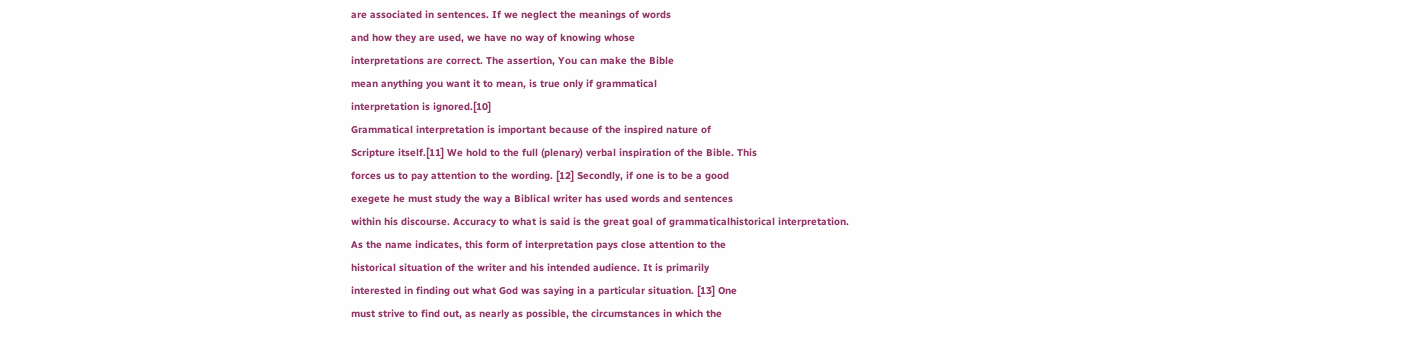are associated in sentences. If we neglect the meanings of words
and how they are used, we have no way of knowing whose
interpretations are correct. The assertion, You can make the Bible
mean anything you want it to mean, is true only if grammatical
interpretation is ignored.[10]
Grammatical interpretation is important because of the inspired nature of
Scripture itself.[11] We hold to the full (plenary) verbal inspiration of the Bible. This
forces us to pay attention to the wording. [12] Secondly, if one is to be a good
exegete he must study the way a Biblical writer has used words and sentences
within his discourse. Accuracy to what is said is the great goal of grammaticalhistorical interpretation.
As the name indicates, this form of interpretation pays close attention to the
historical situation of the writer and his intended audience. It is primarily
interested in finding out what God was saying in a particular situation. [13] One
must strive to find out, as nearly as possible, the circumstances in which the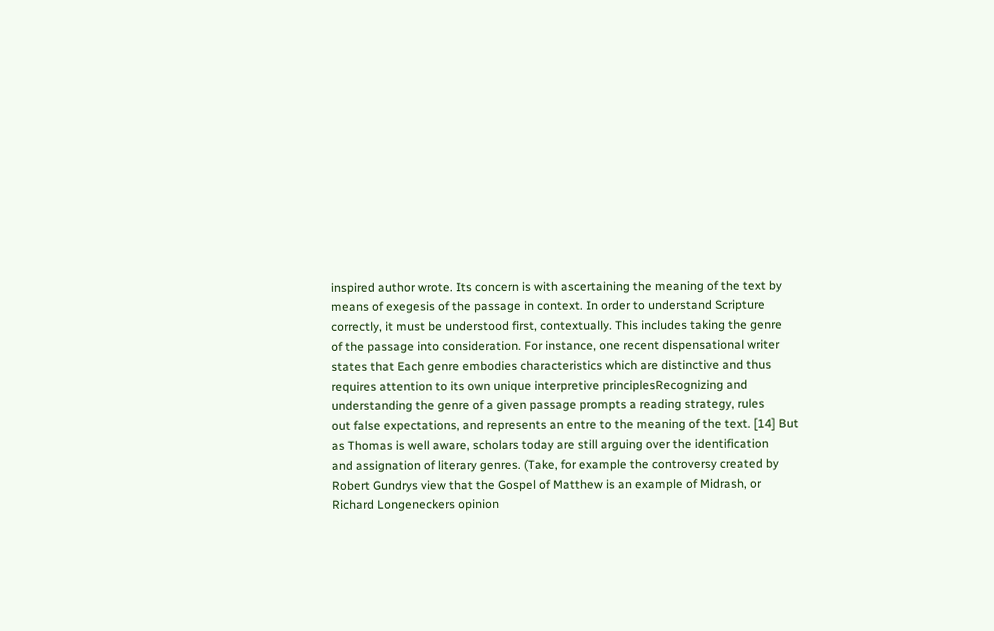inspired author wrote. Its concern is with ascertaining the meaning of the text by
means of exegesis of the passage in context. In order to understand Scripture
correctly, it must be understood first, contextually. This includes taking the genre
of the passage into consideration. For instance, one recent dispensational writer
states that Each genre embodies characteristics which are distinctive and thus
requires attention to its own unique interpretive principlesRecognizing and
understanding the genre of a given passage prompts a reading strategy, rules
out false expectations, and represents an entre to the meaning of the text. [14] But
as Thomas is well aware, scholars today are still arguing over the identification
and assignation of literary genres. (Take, for example the controversy created by
Robert Gundrys view that the Gospel of Matthew is an example of Midrash, or
Richard Longeneckers opinion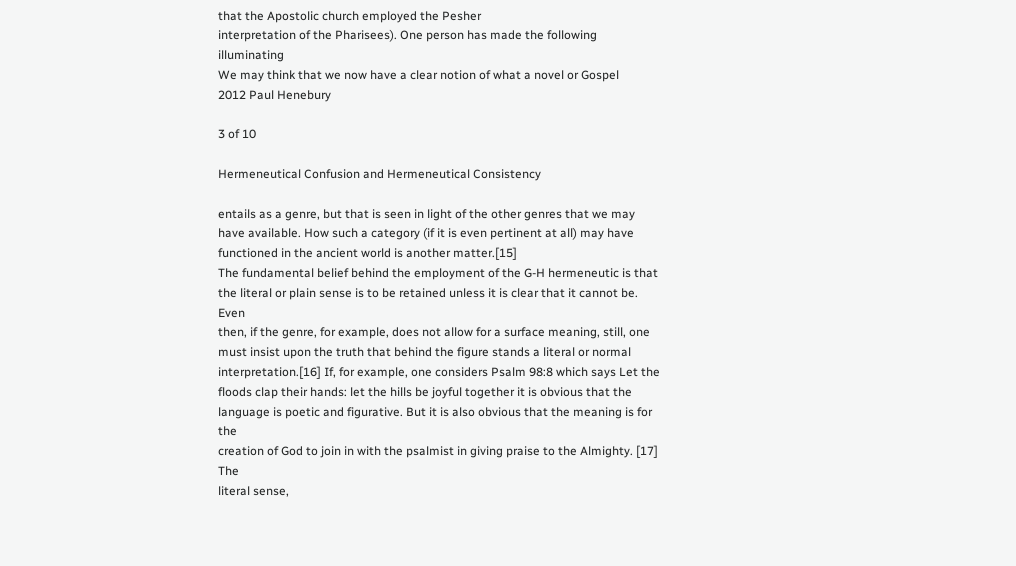that the Apostolic church employed the Pesher
interpretation of the Pharisees). One person has made the following illuminating
We may think that we now have a clear notion of what a novel or Gospel
2012 Paul Henebury

3 of 10

Hermeneutical Confusion and Hermeneutical Consistency

entails as a genre, but that is seen in light of the other genres that we may
have available. How such a category (if it is even pertinent at all) may have
functioned in the ancient world is another matter.[15]
The fundamental belief behind the employment of the G-H hermeneutic is that
the literal or plain sense is to be retained unless it is clear that it cannot be. Even
then, if the genre, for example, does not allow for a surface meaning, still, one
must insist upon the truth that behind the figure stands a literal or normal
interpretation.[16] If, for example, one considers Psalm 98:8 which says Let the
floods clap their hands: let the hills be joyful together it is obvious that the
language is poetic and figurative. But it is also obvious that the meaning is for the
creation of God to join in with the psalmist in giving praise to the Almighty. [17] The
literal sense,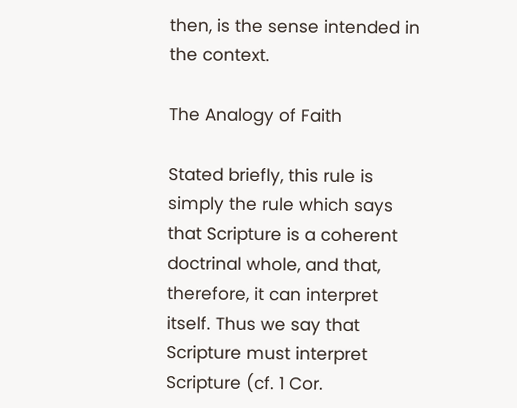then, is the sense intended in the context.

The Analogy of Faith

Stated briefly, this rule is simply the rule which says that Scripture is a coherent
doctrinal whole, and that, therefore, it can interpret itself. Thus we say that
Scripture must interpret Scripture (cf. 1 Cor.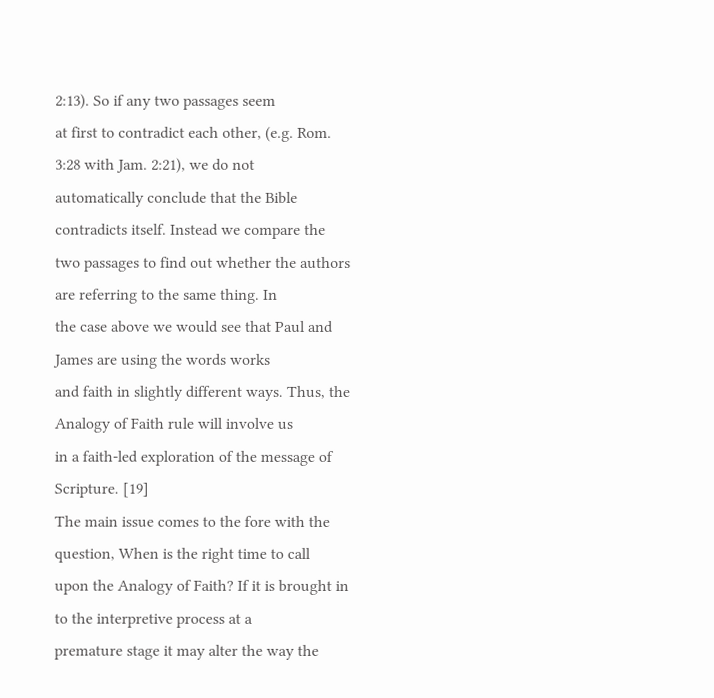2:13). So if any two passages seem
at first to contradict each other, (e.g. Rom. 3:28 with Jam. 2:21), we do not
automatically conclude that the Bible contradicts itself. Instead we compare the
two passages to find out whether the authors are referring to the same thing. In
the case above we would see that Paul and James are using the words works
and faith in slightly different ways. Thus, the Analogy of Faith rule will involve us
in a faith-led exploration of the message of Scripture. [19]
The main issue comes to the fore with the question, When is the right time to call
upon the Analogy of Faith? If it is brought in to the interpretive process at a
premature stage it may alter the way the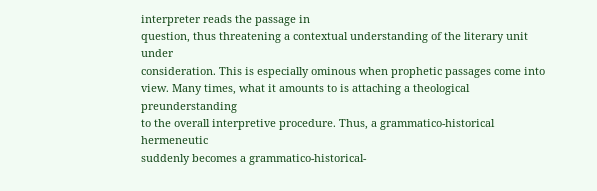interpreter reads the passage in
question, thus threatening a contextual understanding of the literary unit under
consideration. This is especially ominous when prophetic passages come into
view. Many times, what it amounts to is attaching a theological preunderstanding
to the overall interpretive procedure. Thus, a grammatico-historical hermeneutic
suddenly becomes a grammatico-historical-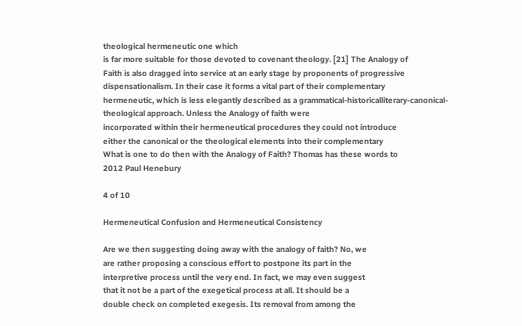theological hermeneutic one which
is far more suitable for those devoted to covenant theology. [21] The Analogy of
Faith is also dragged into service at an early stage by proponents of progressive
dispensationalism. In their case it forms a vital part of their complementary
hermeneutic, which is less elegantly described as a grammatical-historicalliterary-canonical-theological approach. Unless the Analogy of faith were
incorporated within their hermeneutical procedures they could not introduce
either the canonical or the theological elements into their complementary
What is one to do then with the Analogy of Faith? Thomas has these words to
2012 Paul Henebury

4 of 10

Hermeneutical Confusion and Hermeneutical Consistency

Are we then suggesting doing away with the analogy of faith? No, we
are rather proposing a conscious effort to postpone its part in the
interpretive process until the very end. In fact, we may even suggest
that it not be a part of the exegetical process at all. It should be a
double check on completed exegesis. Its removal from among the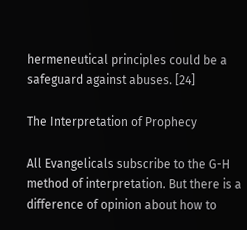hermeneutical principles could be a safeguard against abuses. [24]

The Interpretation of Prophecy

All Evangelicals subscribe to the G-H method of interpretation. But there is a
difference of opinion about how to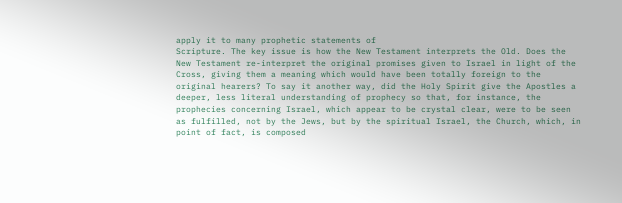apply it to many prophetic statements of
Scripture. The key issue is how the New Testament interprets the Old. Does the
New Testament re-interpret the original promises given to Israel in light of the
Cross, giving them a meaning which would have been totally foreign to the
original hearers? To say it another way, did the Holy Spirit give the Apostles a
deeper, less literal understanding of prophecy so that, for instance, the
prophecies concerning Israel, which appear to be crystal clear, were to be seen
as fulfilled, not by the Jews, but by the spiritual Israel, the Church, which, in
point of fact, is composed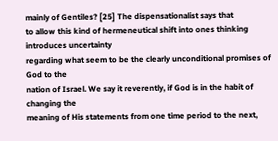mainly of Gentiles? [25] The dispensationalist says that
to allow this kind of hermeneutical shift into ones thinking introduces uncertainty
regarding what seem to be the clearly unconditional promises of God to the
nation of Israel. We say it reverently, if God is in the habit of changing the
meaning of His statements from one time period to the next,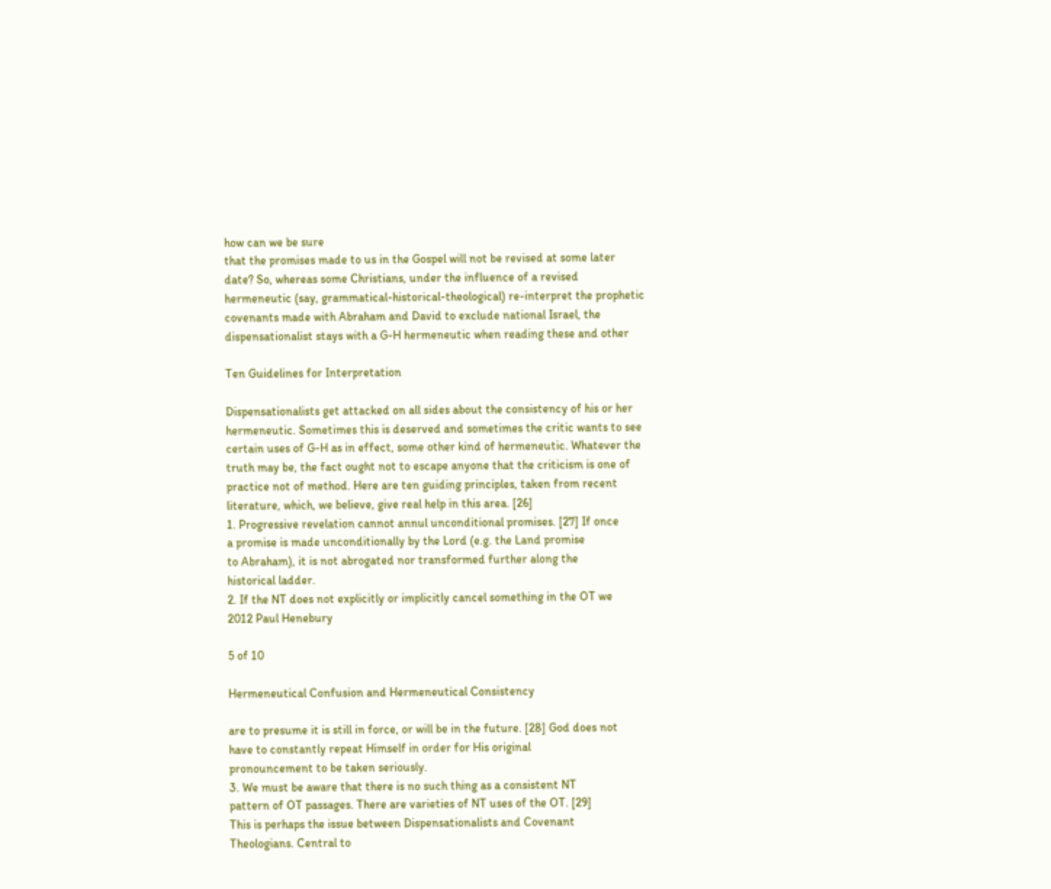how can we be sure
that the promises made to us in the Gospel will not be revised at some later
date? So, whereas some Christians, under the influence of a revised
hermeneutic (say, grammatical-historical-theological) re-interpret the prophetic
covenants made with Abraham and David to exclude national Israel, the
dispensationalist stays with a G-H hermeneutic when reading these and other

Ten Guidelines for Interpretation

Dispensationalists get attacked on all sides about the consistency of his or her
hermeneutic. Sometimes this is deserved and sometimes the critic wants to see
certain uses of G-H as in effect, some other kind of hermeneutic. Whatever the
truth may be, the fact ought not to escape anyone that the criticism is one of
practice not of method. Here are ten guiding principles, taken from recent
literature, which, we believe, give real help in this area. [26]
1. Progressive revelation cannot annul unconditional promises. [27] If once
a promise is made unconditionally by the Lord (e.g. the Land promise
to Abraham), it is not abrogated nor transformed further along the
historical ladder.
2. If the NT does not explicitly or implicitly cancel something in the OT we
2012 Paul Henebury

5 of 10

Hermeneutical Confusion and Hermeneutical Consistency

are to presume it is still in force, or will be in the future. [28] God does not
have to constantly repeat Himself in order for His original
pronouncement to be taken seriously.
3. We must be aware that there is no such thing as a consistent NT
pattern of OT passages. There are varieties of NT uses of the OT. [29]
This is perhaps the issue between Dispensationalists and Covenant
Theologians. Central to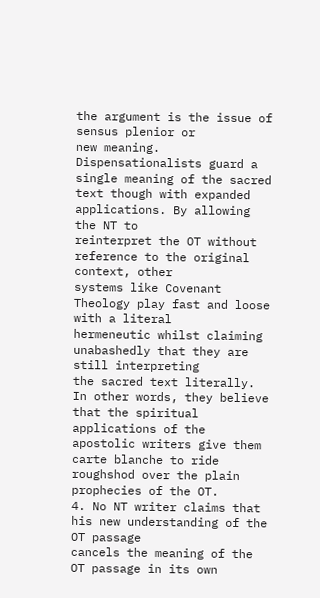the argument is the issue of sensus plenior or
new meaning. Dispensationalists guard a single meaning of the sacred
text though with expanded applications. By allowing the NT to
reinterpret the OT without reference to the original context, other
systems like Covenant Theology play fast and loose with a literal
hermeneutic whilst claiming unabashedly that they are still interpreting
the sacred text literally. In other words, they believe that the spiritual
applications of the apostolic writers give them carte blanche to ride
roughshod over the plain prophecies of the OT.
4. No NT writer claims that his new understanding of the OT passage
cancels the meaning of the OT passage in its own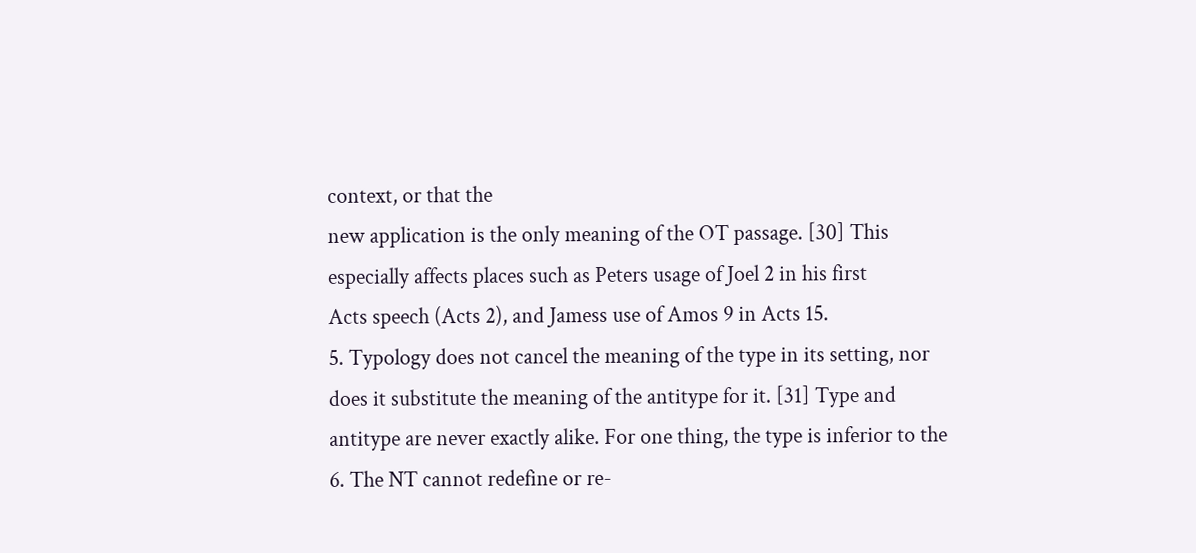context, or that the
new application is the only meaning of the OT passage. [30] This
especially affects places such as Peters usage of Joel 2 in his first
Acts speech (Acts 2), and Jamess use of Amos 9 in Acts 15.
5. Typology does not cancel the meaning of the type in its setting, nor
does it substitute the meaning of the antitype for it. [31] Type and
antitype are never exactly alike. For one thing, the type is inferior to the
6. The NT cannot redefine or re-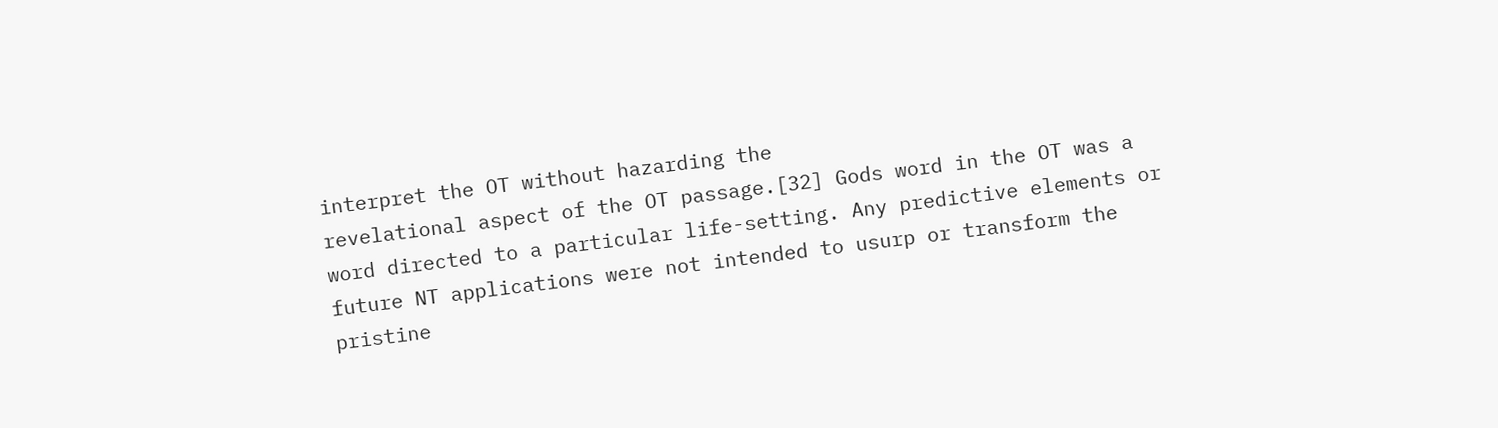interpret the OT without hazarding the
revelational aspect of the OT passage.[32] Gods word in the OT was a
word directed to a particular life-setting. Any predictive elements or
future NT applications were not intended to usurp or transform the
pristine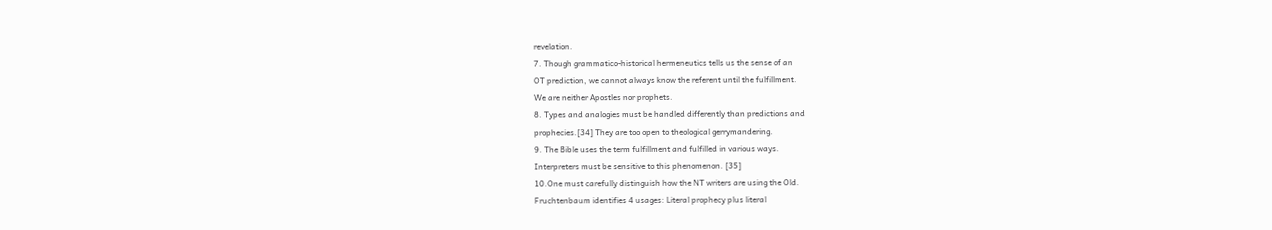revelation.
7. Though grammatico-historical hermeneutics tells us the sense of an
OT prediction, we cannot always know the referent until the fulfillment.
We are neither Apostles nor prophets.
8. Types and analogies must be handled differently than predictions and
prophecies.[34] They are too open to theological gerrymandering.
9. The Bible uses the term fulfillment and fulfilled in various ways.
Interpreters must be sensitive to this phenomenon. [35]
10.One must carefully distinguish how the NT writers are using the Old.
Fruchtenbaum identifies 4 usages: Literal prophecy plus literal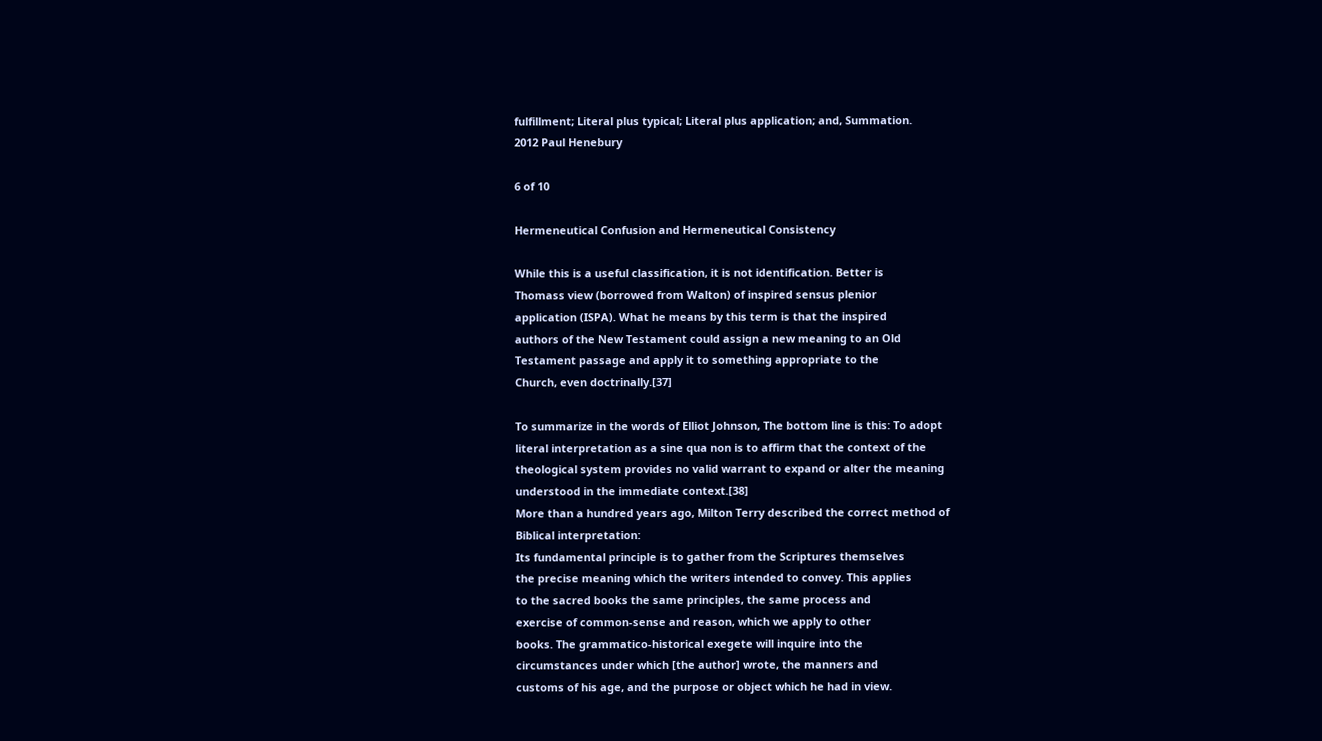fulfillment; Literal plus typical; Literal plus application; and, Summation.
2012 Paul Henebury

6 of 10

Hermeneutical Confusion and Hermeneutical Consistency

While this is a useful classification, it is not identification. Better is
Thomass view (borrowed from Walton) of inspired sensus plenior
application (ISPA). What he means by this term is that the inspired
authors of the New Testament could assign a new meaning to an Old
Testament passage and apply it to something appropriate to the
Church, even doctrinally.[37]

To summarize in the words of Elliot Johnson, The bottom line is this: To adopt
literal interpretation as a sine qua non is to affirm that the context of the
theological system provides no valid warrant to expand or alter the meaning
understood in the immediate context.[38]
More than a hundred years ago, Milton Terry described the correct method of
Biblical interpretation:
Its fundamental principle is to gather from the Scriptures themselves
the precise meaning which the writers intended to convey. This applies
to the sacred books the same principles, the same process and
exercise of common-sense and reason, which we apply to other
books. The grammatico-historical exegete will inquire into the
circumstances under which [the author] wrote, the manners and
customs of his age, and the purpose or object which he had in view.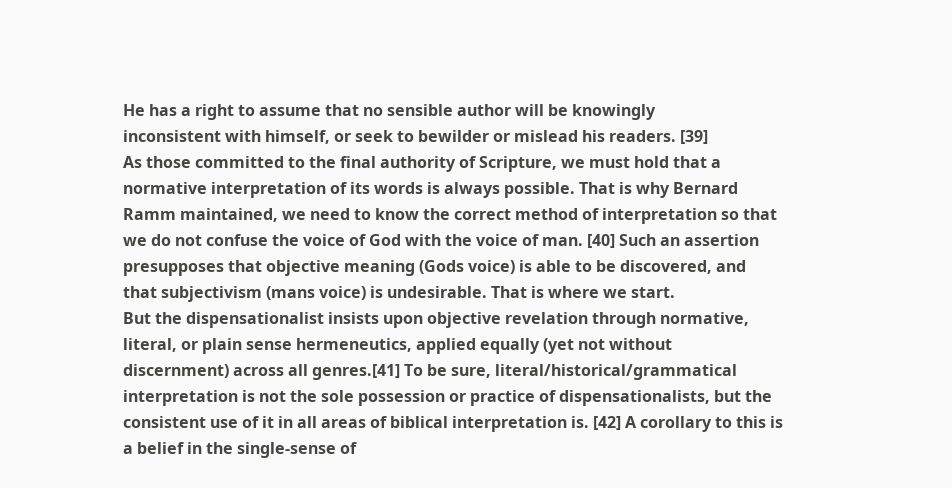He has a right to assume that no sensible author will be knowingly
inconsistent with himself, or seek to bewilder or mislead his readers. [39]
As those committed to the final authority of Scripture, we must hold that a
normative interpretation of its words is always possible. That is why Bernard
Ramm maintained, we need to know the correct method of interpretation so that
we do not confuse the voice of God with the voice of man. [40] Such an assertion
presupposes that objective meaning (Gods voice) is able to be discovered, and
that subjectivism (mans voice) is undesirable. That is where we start.
But the dispensationalist insists upon objective revelation through normative,
literal, or plain sense hermeneutics, applied equally (yet not without
discernment) across all genres.[41] To be sure, literal/historical/grammatical
interpretation is not the sole possession or practice of dispensationalists, but the
consistent use of it in all areas of biblical interpretation is. [42] A corollary to this is
a belief in the single-sense of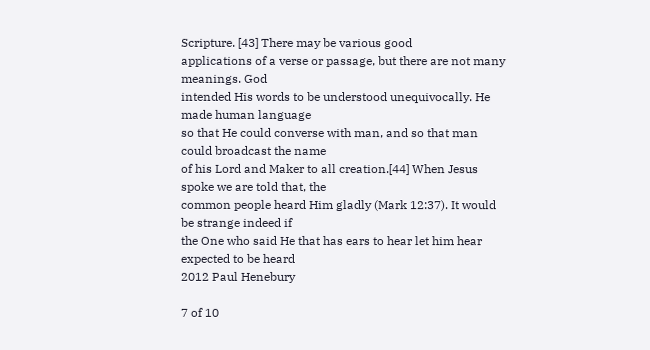Scripture. [43] There may be various good
applications of a verse or passage, but there are not many meanings. God
intended His words to be understood unequivocally. He made human language
so that He could converse with man, and so that man could broadcast the name
of his Lord and Maker to all creation.[44] When Jesus spoke we are told that, the
common people heard Him gladly (Mark 12:37). It would be strange indeed if
the One who said He that has ears to hear let him hear expected to be heard
2012 Paul Henebury

7 of 10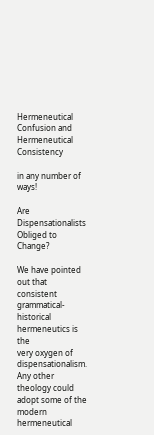Hermeneutical Confusion and Hermeneutical Consistency

in any number of ways!

Are Dispensationalists Obliged to Change?

We have pointed out that consistent grammatical-historical hermeneutics is the
very oxygen of dispensationalism. Any other theology could adopt some of the
modern hermeneutical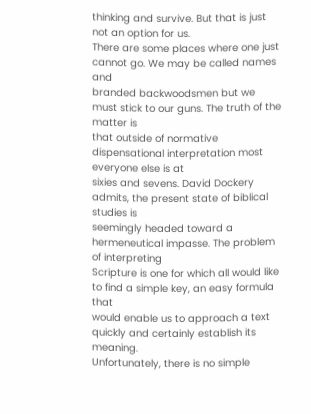thinking and survive. But that is just not an option for us.
There are some places where one just cannot go. We may be called names and
branded backwoodsmen but we must stick to our guns. The truth of the matter is
that outside of normative dispensational interpretation most everyone else is at
sixies and sevens. David Dockery admits, the present state of biblical studies is
seemingly headed toward a hermeneutical impasse. The problem of interpreting
Scripture is one for which all would like to find a simple key, an easy formula that
would enable us to approach a text quickly and certainly establish its meaning.
Unfortunately, there is no simple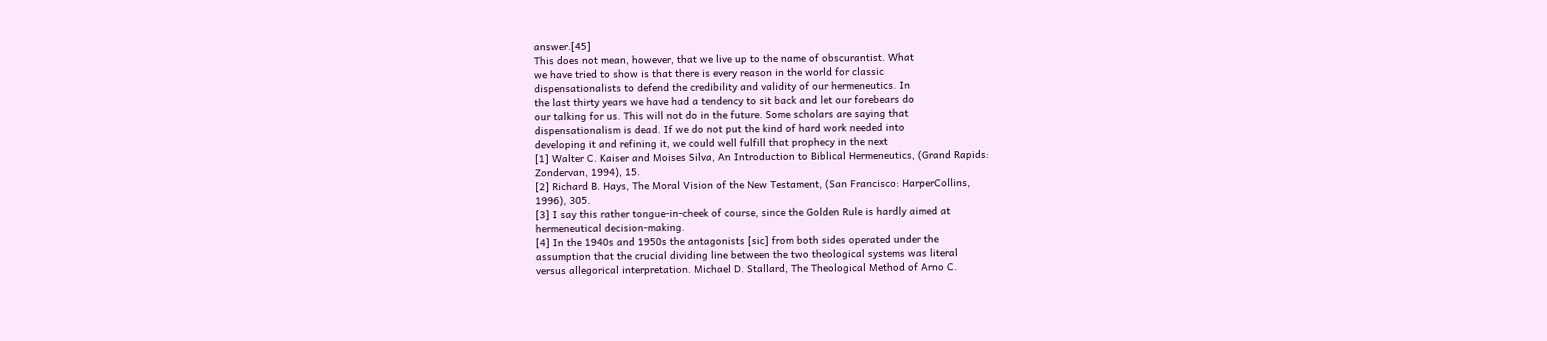answer.[45]
This does not mean, however, that we live up to the name of obscurantist. What
we have tried to show is that there is every reason in the world for classic
dispensationalists to defend the credibility and validity of our hermeneutics. In
the last thirty years we have had a tendency to sit back and let our forebears do
our talking for us. This will not do in the future. Some scholars are saying that
dispensationalism is dead. If we do not put the kind of hard work needed into
developing it and refining it, we could well fulfill that prophecy in the next
[1] Walter C. Kaiser and Moises Silva, An Introduction to Biblical Hermeneutics, (Grand Rapids:
Zondervan, 1994), 15.
[2] Richard B. Hays, The Moral Vision of the New Testament, (San Francisco: HarperCollins,
1996), 305.
[3] I say this rather tongue-in-cheek of course, since the Golden Rule is hardly aimed at
hermeneutical decision-making.
[4] In the 1940s and 1950s the antagonists [sic] from both sides operated under the
assumption that the crucial dividing line between the two theological systems was literal
versus allegorical interpretation. Michael D. Stallard, The Theological Method of Arno C.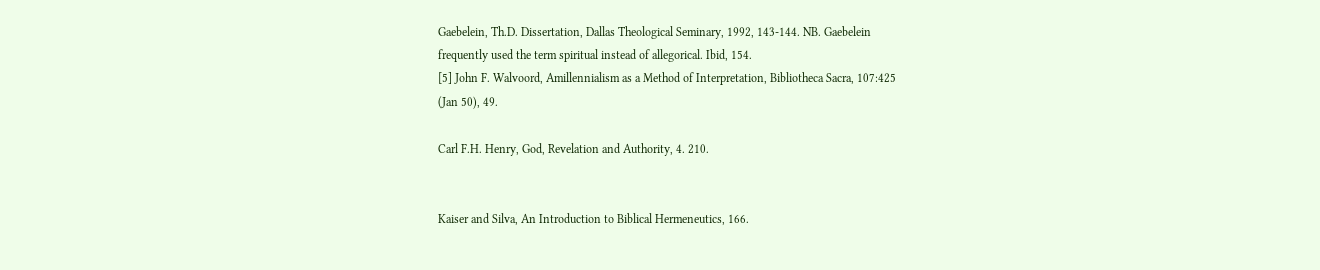Gaebelein, Th.D. Dissertation, Dallas Theological Seminary, 1992, 143-144. NB. Gaebelein
frequently used the term spiritual instead of allegorical. Ibid, 154.
[5] John F. Walvoord, Amillennialism as a Method of Interpretation, Bibliotheca Sacra, 107:425
(Jan 50), 49.

Carl F.H. Henry, God, Revelation and Authority, 4. 210.


Kaiser and Silva, An Introduction to Biblical Hermeneutics, 166.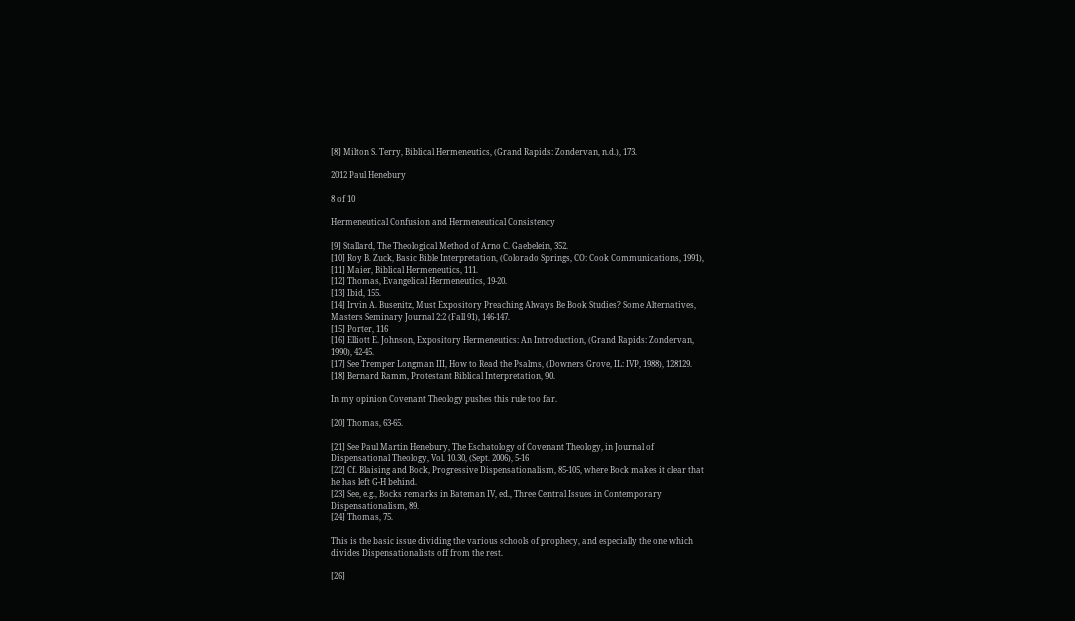[8] Milton S. Terry, Biblical Hermeneutics, (Grand Rapids: Zondervan, n.d.), 173.

2012 Paul Henebury

8 of 10

Hermeneutical Confusion and Hermeneutical Consistency

[9] Stallard, The Theological Method of Arno C. Gaebelein, 352.
[10] Roy B. Zuck, Basic Bible Interpretation, (Colorado Springs, CO: Cook Communications, 1991),
[11] Maier, Biblical Hermeneutics, 111.
[12] Thomas, Evangelical Hermeneutics, 19-20.
[13] Ibid, 155.
[14] Irvin A. Busenitz, Must Expository Preaching Always Be Book Studies? Some Alternatives,
Masters Seminary Journal 2:2 (Fall 91), 146-147.
[15] Porter, 116
[16] Elliott E. Johnson, Expository Hermeneutics: An Introduction, (Grand Rapids: Zondervan,
1990), 42-45.
[17] See Tremper Longman III, How to Read the Psalms, (Downers Grove, IL: IVP, 1988), 128129.
[18] Bernard Ramm, Protestant Biblical Interpretation, 90.

In my opinion Covenant Theology pushes this rule too far.

[20] Thomas, 63-65.

[21] See Paul Martin Henebury, The Eschatology of Covenant Theology, in Journal of
Dispensational Theology, Vol. 10.30, (Sept. 2006), 5-16
[22] Cf. Blaising and Bock, Progressive Dispensationalism, 85-105, where Bock makes it clear that
he has left G-H behind.
[23] See, e.g., Bocks remarks in Bateman IV, ed., Three Central Issues in Contemporary
Dispensationalism, 89.
[24] Thomas, 75.

This is the basic issue dividing the various schools of prophecy, and especially the one which
divides Dispensationalists off from the rest.

[26]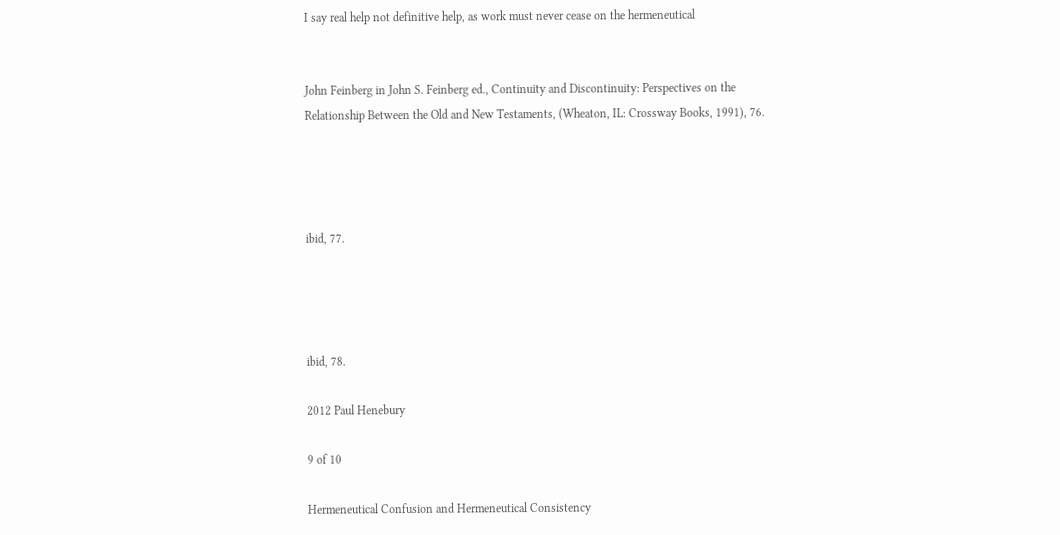I say real help not definitive help, as work must never cease on the hermeneutical


John Feinberg in John S. Feinberg ed., Continuity and Discontinuity: Perspectives on the
Relationship Between the Old and New Testaments, (Wheaton, IL: Crossway Books, 1991), 76.




ibid, 77.




ibid, 78.

2012 Paul Henebury

9 of 10

Hermeneutical Confusion and Hermeneutical Consistency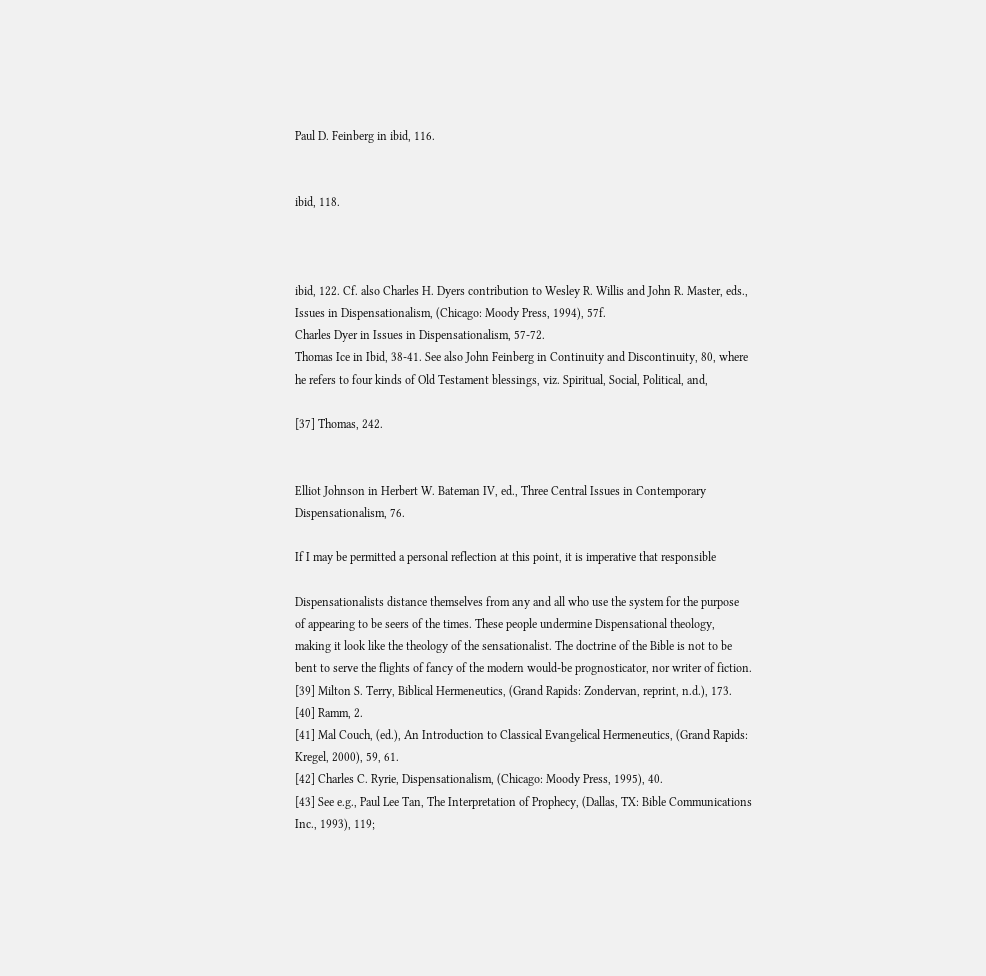Paul D. Feinberg in ibid, 116.


ibid, 118.



ibid, 122. Cf. also Charles H. Dyers contribution to Wesley R. Willis and John R. Master, eds.,
Issues in Dispensationalism, (Chicago: Moody Press, 1994), 57f.
Charles Dyer in Issues in Dispensationalism, 57-72.
Thomas Ice in Ibid, 38-41. See also John Feinberg in Continuity and Discontinuity, 80, where
he refers to four kinds of Old Testament blessings, viz. Spiritual, Social, Political, and,

[37] Thomas, 242.


Elliot Johnson in Herbert W. Bateman IV, ed., Three Central Issues in Contemporary
Dispensationalism, 76.

If I may be permitted a personal reflection at this point, it is imperative that responsible

Dispensationalists distance themselves from any and all who use the system for the purpose
of appearing to be seers of the times. These people undermine Dispensational theology,
making it look like the theology of the sensationalist. The doctrine of the Bible is not to be
bent to serve the flights of fancy of the modern would-be prognosticator, nor writer of fiction.
[39] Milton S. Terry, Biblical Hermeneutics, (Grand Rapids: Zondervan, reprint, n.d.), 173.
[40] Ramm, 2.
[41] Mal Couch, (ed.), An Introduction to Classical Evangelical Hermeneutics, (Grand Rapids:
Kregel, 2000), 59, 61.
[42] Charles C. Ryrie, Dispensationalism, (Chicago: Moody Press, 1995), 40.
[43] See e.g., Paul Lee Tan, The Interpretation of Prophecy, (Dallas, TX: Bible Communications
Inc., 1993), 119;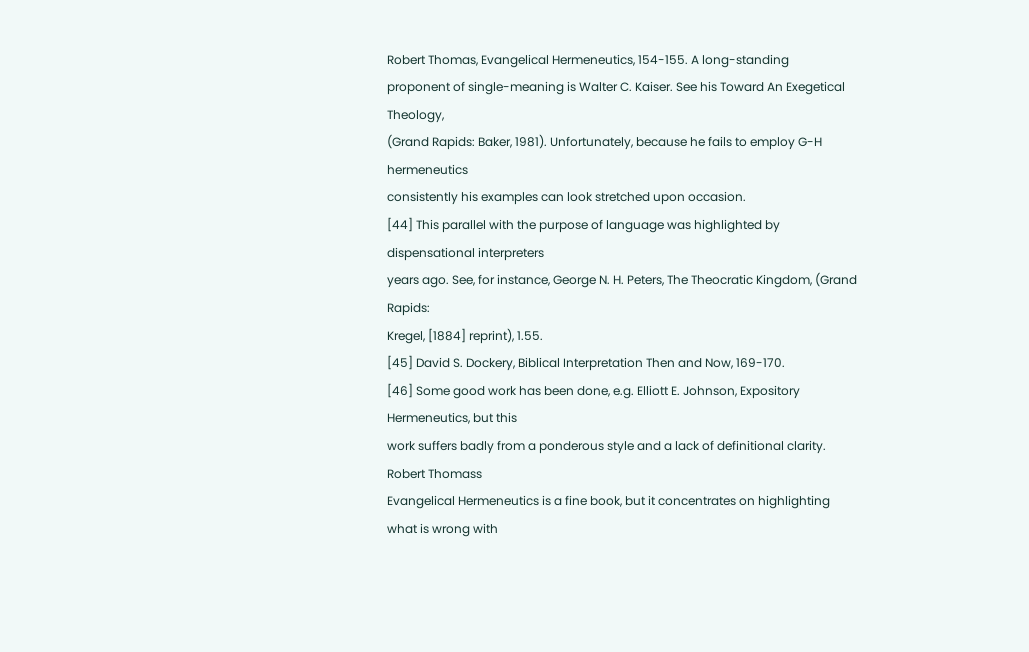Robert Thomas, Evangelical Hermeneutics, 154-155. A long-standing
proponent of single-meaning is Walter C. Kaiser. See his Toward An Exegetical Theology,
(Grand Rapids: Baker, 1981). Unfortunately, because he fails to employ G-H hermeneutics
consistently his examples can look stretched upon occasion.
[44] This parallel with the purpose of language was highlighted by dispensational interpreters
years ago. See, for instance, George N. H. Peters, The Theocratic Kingdom, (Grand Rapids:
Kregel, [1884] reprint), 1.55.
[45] David S. Dockery, Biblical Interpretation Then and Now, 169-170.
[46] Some good work has been done, e.g. Elliott E. Johnson, Expository Hermeneutics, but this
work suffers badly from a ponderous style and a lack of definitional clarity. Robert Thomass
Evangelical Hermeneutics is a fine book, but it concentrates on highlighting what is wrong with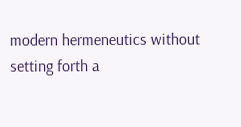modern hermeneutics without setting forth a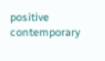positive contemporary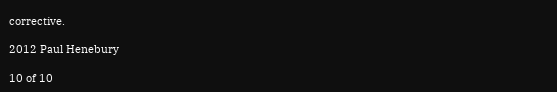corrective.

2012 Paul Henebury

10 of 10